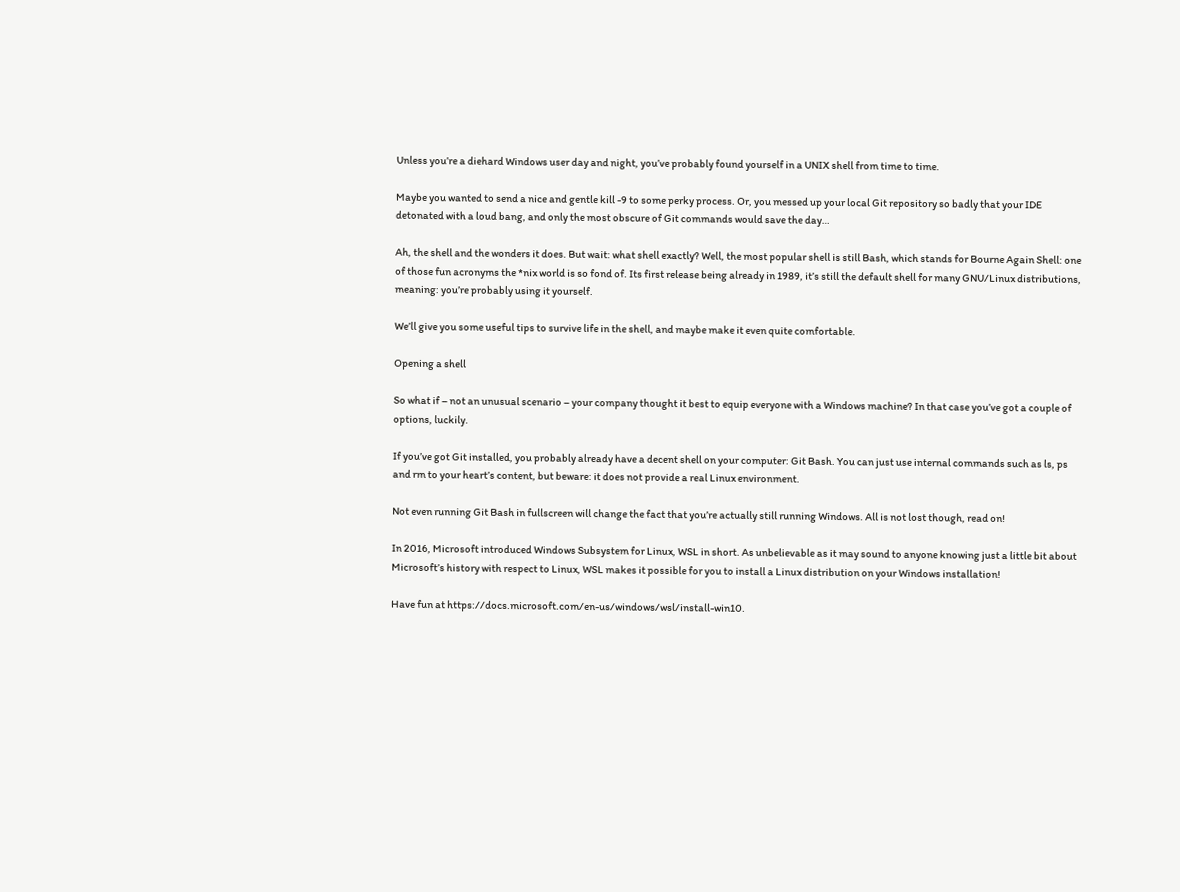Unless you’re a diehard Windows user day and night, you’ve probably found yourself in a UNIX shell from time to time.

Maybe you wanted to send a nice and gentle kill -9 to some perky process. Or, you messed up your local Git repository so badly that your IDE detonated with a loud bang, and only the most obscure of Git commands would save the day…

Ah, the shell and the wonders it does. But wait: what shell exactly? Well, the most popular shell is still Bash, which stands for Bourne Again Shell: one of those fun acronyms the *nix world is so fond of. Its first release being already in 1989, it’s still the default shell for many GNU/Linux distributions, meaning: you’re probably using it yourself.

We’ll give you some useful tips to survive life in the shell, and maybe make it even quite comfortable.

Opening a shell

So what if – not an unusual scenario – your company thought it best to equip everyone with a Windows machine? In that case you’ve got a couple of options, luckily.

If you’ve got Git installed, you probably already have a decent shell on your computer: Git Bash. You can just use internal commands such as ls, ps and rm to your heart’s content, but beware: it does not provide a real Linux environment.

Not even running Git Bash in fullscreen will change the fact that you’re actually still running Windows. All is not lost though, read on!

In 2016, Microsoft introduced Windows Subsystem for Linux, WSL in short. As unbelievable as it may sound to anyone knowing just a little bit about Microsoft’s history with respect to Linux, WSL makes it possible for you to install a Linux distribution on your Windows installation!

Have fun at https://docs.microsoft.com/en-us/windows/wsl/install-win10.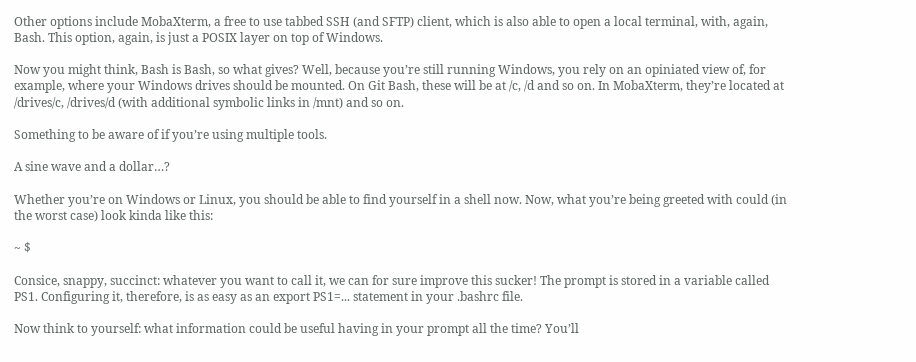Other options include MobaXterm, a free to use tabbed SSH (and SFTP) client, which is also able to open a local terminal, with, again, Bash. This option, again, is just a POSIX layer on top of Windows.

Now you might think, Bash is Bash, so what gives? Well, because you’re still running Windows, you rely on an opiniated view of, for example, where your Windows drives should be mounted. On Git Bash, these will be at /c, /d and so on. In MobaXterm, they’re located at /drives/c, /drives/d (with additional symbolic links in /mnt) and so on.

Something to be aware of if you’re using multiple tools.

A sine wave and a dollar…?

Whether you’re on Windows or Linux, you should be able to find yourself in a shell now. Now, what you’re being greeted with could (in the worst case) look kinda like this:

~ $

Consice, snappy, succinct: whatever you want to call it, we can for sure improve this sucker! The prompt is stored in a variable called PS1. Configuring it, therefore, is as easy as an export PS1=... statement in your .bashrc file.

Now think to yourself: what information could be useful having in your prompt all the time? You’ll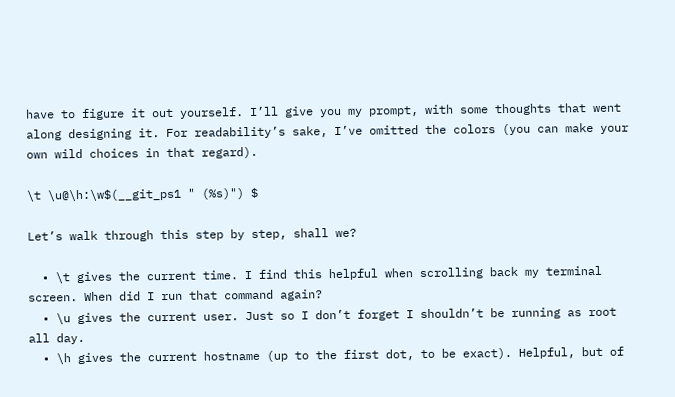have to figure it out yourself. I’ll give you my prompt, with some thoughts that went along designing it. For readability’s sake, I’ve omitted the colors (you can make your own wild choices in that regard).

\t \u@\h:\w$(__git_ps1 " (%s)") $

Let’s walk through this step by step, shall we?

  • \t gives the current time. I find this helpful when scrolling back my terminal screen. When did I run that command again?
  • \u gives the current user. Just so I don’t forget I shouldn’t be running as root all day.
  • \h gives the current hostname (up to the first dot, to be exact). Helpful, but of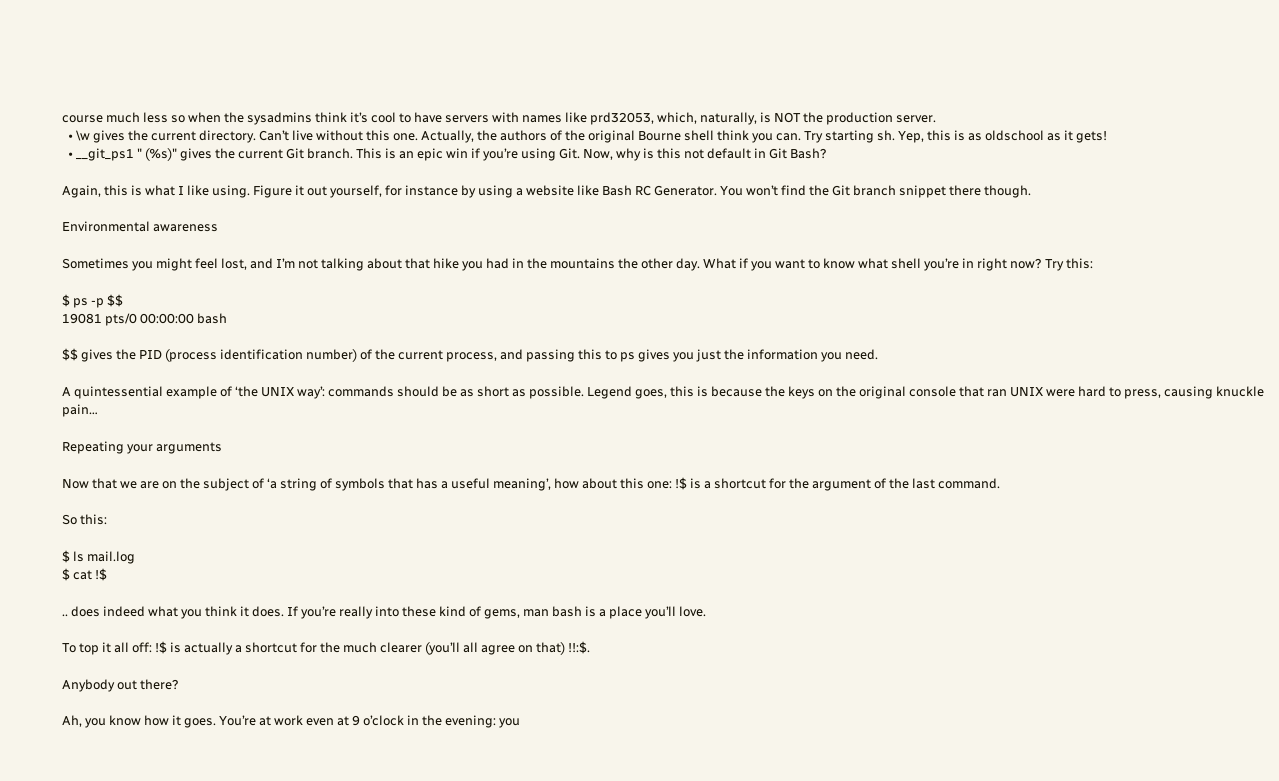course much less so when the sysadmins think it’s cool to have servers with names like prd32053, which, naturally, is NOT the production server.
  • \w gives the current directory. Can’t live without this one. Actually, the authors of the original Bourne shell think you can. Try starting sh. Yep, this is as oldschool as it gets!
  • __git_ps1 " (%s)" gives the current Git branch. This is an epic win if you’re using Git. Now, why is this not default in Git Bash?

Again, this is what I like using. Figure it out yourself, for instance by using a website like Bash RC Generator. You won’t find the Git branch snippet there though.

Environmental awareness

Sometimes you might feel lost, and I’m not talking about that hike you had in the mountains the other day. What if you want to know what shell you’re in right now? Try this:

$ ps -p $$
19081 pts/0 00:00:00 bash

$$ gives the PID (process identification number) of the current process, and passing this to ps gives you just the information you need.

A quintessential example of ‘the UNIX way’: commands should be as short as possible. Legend goes, this is because the keys on the original console that ran UNIX were hard to press, causing knuckle pain…

Repeating your arguments

Now that we are on the subject of ‘a string of symbols that has a useful meaning’, how about this one: !$ is a shortcut for the argument of the last command.

So this:

$ ls mail.log
$ cat !$

.. does indeed what you think it does. If you’re really into these kind of gems, man bash is a place you’ll love.

To top it all off: !$ is actually a shortcut for the much clearer (you’ll all agree on that) !!:$.

Anybody out there?

Ah, you know how it goes. You’re at work even at 9 o’clock in the evening: you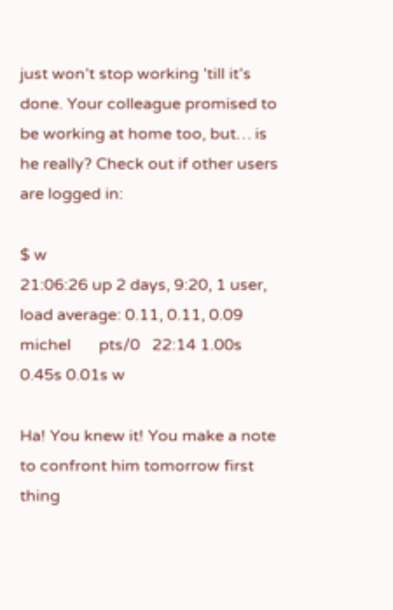just won’t stop working ’till it’s done. Your colleague promised to be working at home too, but… is he really? Check out if other users are logged in:

$ w
21:06:26 up 2 days, 9:20, 1 user, load average: 0.11, 0.11, 0.09
michel       pts/0   22:14 1.00s 0.45s 0.01s w

Ha! You knew it! You make a note to confront him tomorrow first thing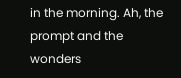in the morning. Ah, the prompt and the wonders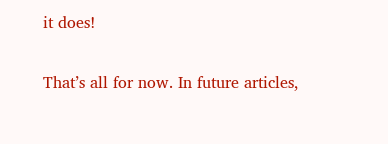it does!

That’s all for now. In future articles,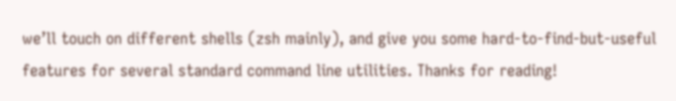we’ll touch on different shells (zsh mainly), and give you some hard-to-find-but-useful features for several standard command line utilities. Thanks for reading!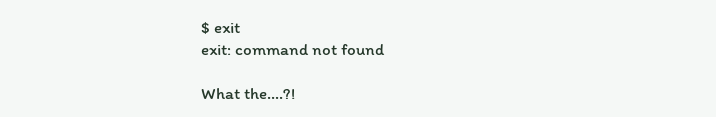$ exit
exit: command not found

What the….?!